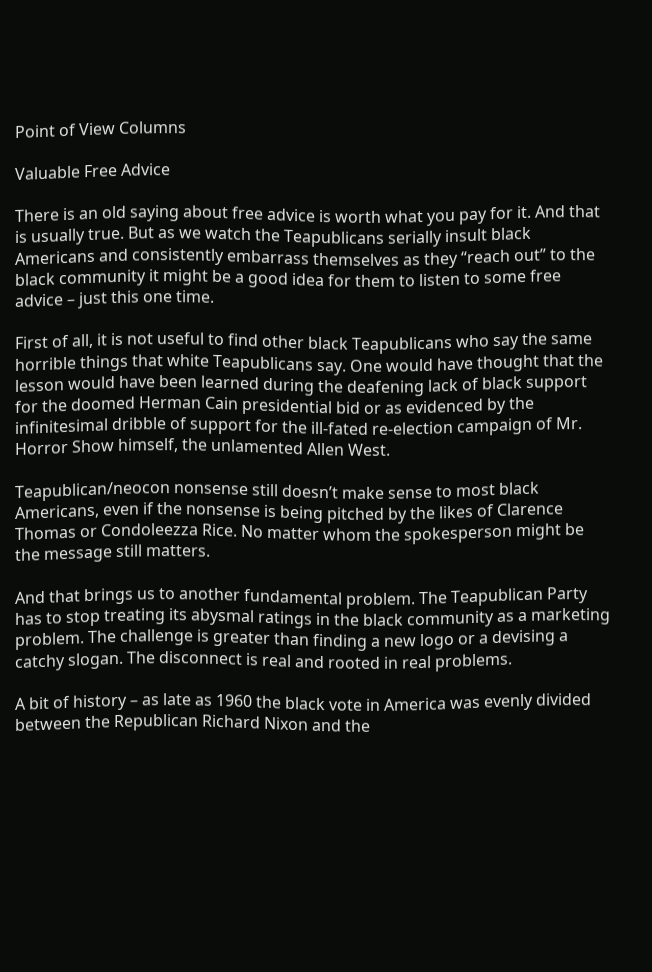Point of View Columns

Valuable Free Advice

There is an old saying about free advice is worth what you pay for it. And that is usually true. But as we watch the Teapublicans serially insult black Americans and consistently embarrass themselves as they “reach out” to the black community it might be a good idea for them to listen to some free advice – just this one time.

First of all, it is not useful to find other black Teapublicans who say the same horrible things that white Teapublicans say. One would have thought that the lesson would have been learned during the deafening lack of black support for the doomed Herman Cain presidential bid or as evidenced by the infinitesimal dribble of support for the ill-fated re-election campaign of Mr. Horror Show himself, the unlamented Allen West.

Teapublican/neocon nonsense still doesn’t make sense to most black Americans, even if the nonsense is being pitched by the likes of Clarence Thomas or Condoleezza Rice. No matter whom the spokesperson might be the message still matters.

And that brings us to another fundamental problem. The Teapublican Party has to stop treating its abysmal ratings in the black community as a marketing problem. The challenge is greater than finding a new logo or a devising a catchy slogan. The disconnect is real and rooted in real problems.

A bit of history – as late as 1960 the black vote in America was evenly divided between the Republican Richard Nixon and the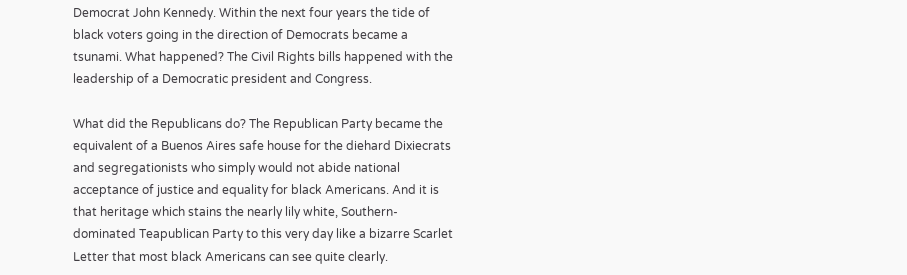Democrat John Kennedy. Within the next four years the tide of black voters going in the direction of Democrats became a tsunami. What happened? The Civil Rights bills happened with the leadership of a Democratic president and Congress.

What did the Republicans do? The Republican Party became the equivalent of a Buenos Aires safe house for the diehard Dixiecrats and segregationists who simply would not abide national acceptance of justice and equality for black Americans. And it is that heritage which stains the nearly lily white, Southern-dominated Teapublican Party to this very day like a bizarre Scarlet Letter that most black Americans can see quite clearly.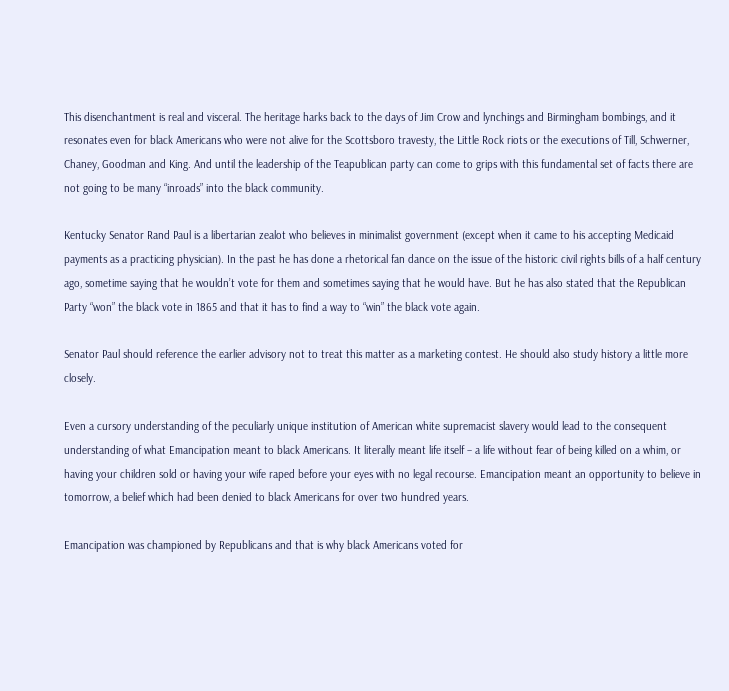This disenchantment is real and visceral. The heritage harks back to the days of Jim Crow and lynchings and Birmingham bombings, and it resonates even for black Americans who were not alive for the Scottsboro travesty, the Little Rock riots or the executions of Till, Schwerner, Chaney, Goodman and King. And until the leadership of the Teapublican party can come to grips with this fundamental set of facts there are not going to be many “inroads” into the black community.

Kentucky Senator Rand Paul is a libertarian zealot who believes in minimalist government (except when it came to his accepting Medicaid payments as a practicing physician). In the past he has done a rhetorical fan dance on the issue of the historic civil rights bills of a half century ago, sometime saying that he wouldn’t vote for them and sometimes saying that he would have. But he has also stated that the Republican Party “won” the black vote in 1865 and that it has to find a way to “win” the black vote again.

Senator Paul should reference the earlier advisory not to treat this matter as a marketing contest. He should also study history a little more closely.

Even a cursory understanding of the peculiarly unique institution of American white supremacist slavery would lead to the consequent understanding of what Emancipation meant to black Americans. It literally meant life itself – a life without fear of being killed on a whim, or having your children sold or having your wife raped before your eyes with no legal recourse. Emancipation meant an opportunity to believe in tomorrow, a belief which had been denied to black Americans for over two hundred years.

Emancipation was championed by Republicans and that is why black Americans voted for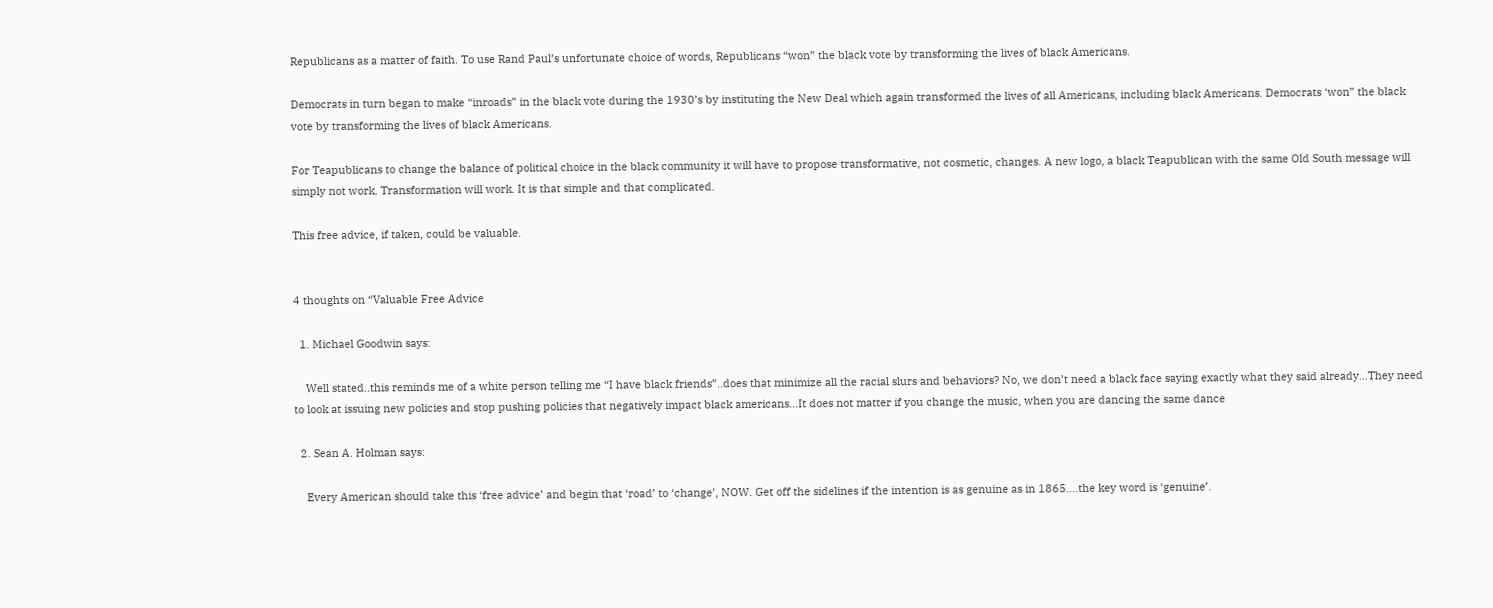Republicans as a matter of faith. To use Rand Paul’s unfortunate choice of words, Republicans “won” the black vote by transforming the lives of black Americans.

Democrats in turn began to make “inroads” in the black vote during the 1930’s by instituting the New Deal which again transformed the lives of all Americans, including black Americans. Democrats ‘won” the black vote by transforming the lives of black Americans.

For Teapublicans to change the balance of political choice in the black community it will have to propose transformative, not cosmetic, changes. A new logo, a black Teapublican with the same Old South message will simply not work. Transformation will work. It is that simple and that complicated.

This free advice, if taken, could be valuable.


4 thoughts on “Valuable Free Advice

  1. Michael Goodwin says:

    Well stated..this reminds me of a white person telling me “I have black friends”..does that minimize all the racial slurs and behaviors? No, we don’t need a black face saying exactly what they said already…They need to look at issuing new policies and stop pushing policies that negatively impact black americans…It does not matter if you change the music, when you are dancing the same dance

  2. Sean A. Holman says:

    Every American should take this ‘free advice’ and begin that ‘road’ to ‘change’, NOW. Get off the sidelines if the intention is as genuine as in 1865….the key word is ‘genuine’.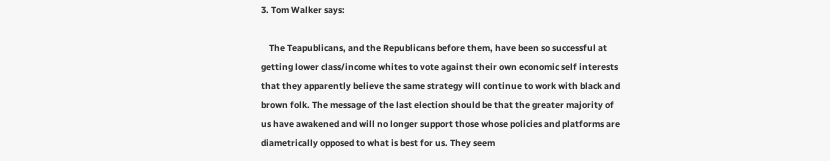3. Tom Walker says:

    The Teapublicans, and the Republicans before them, have been so successful at getting lower class/income whites to vote against their own economic self interests that they apparently believe the same strategy will continue to work with black and brown folk. The message of the last election should be that the greater majority of us have awakened and will no longer support those whose policies and platforms are diametrically opposed to what is best for us. They seem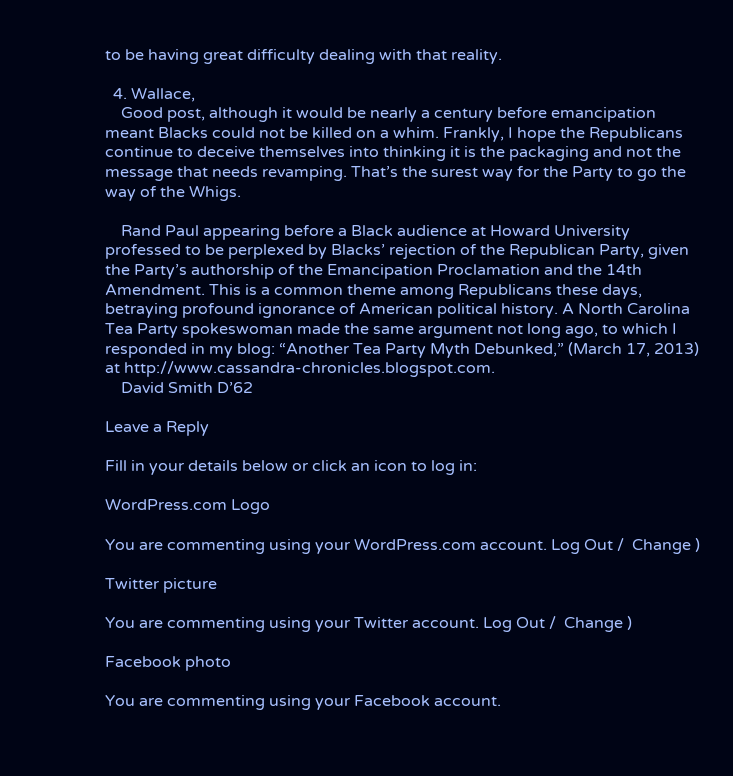to be having great difficulty dealing with that reality.

  4. Wallace,
    Good post, although it would be nearly a century before emancipation meant Blacks could not be killed on a whim. Frankly, I hope the Republicans continue to deceive themselves into thinking it is the packaging and not the message that needs revamping. That’s the surest way for the Party to go the way of the Whigs.

    Rand Paul appearing before a Black audience at Howard University professed to be perplexed by Blacks’ rejection of the Republican Party, given the Party’s authorship of the Emancipation Proclamation and the 14th Amendment. This is a common theme among Republicans these days, betraying profound ignorance of American political history. A North Carolina Tea Party spokeswoman made the same argument not long ago, to which I responded in my blog: “Another Tea Party Myth Debunked,” (March 17, 2013) at http://www.cassandra-chronicles.blogspot.com.
    David Smith D’62

Leave a Reply

Fill in your details below or click an icon to log in:

WordPress.com Logo

You are commenting using your WordPress.com account. Log Out /  Change )

Twitter picture

You are commenting using your Twitter account. Log Out /  Change )

Facebook photo

You are commenting using your Facebook account.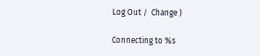Log Out /  Change )

Connecting to %s